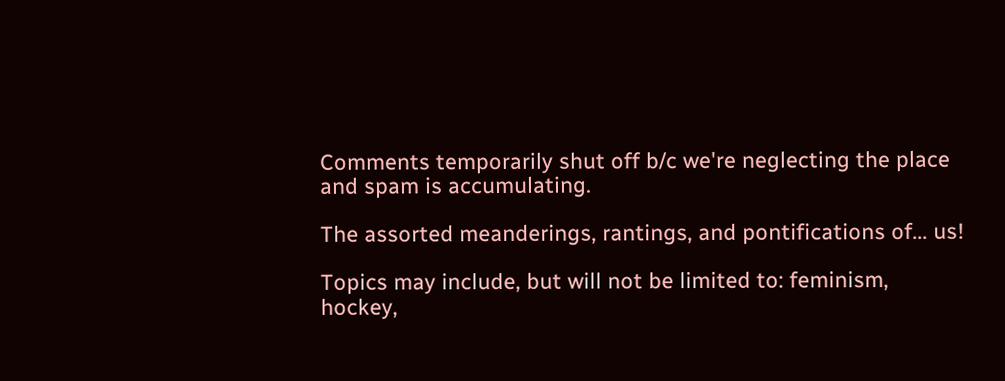Comments temporarily shut off b/c we're neglecting the place and spam is accumulating.

The assorted meanderings, rantings, and pontifications of... us!

Topics may include, but will not be limited to: feminism, hockey,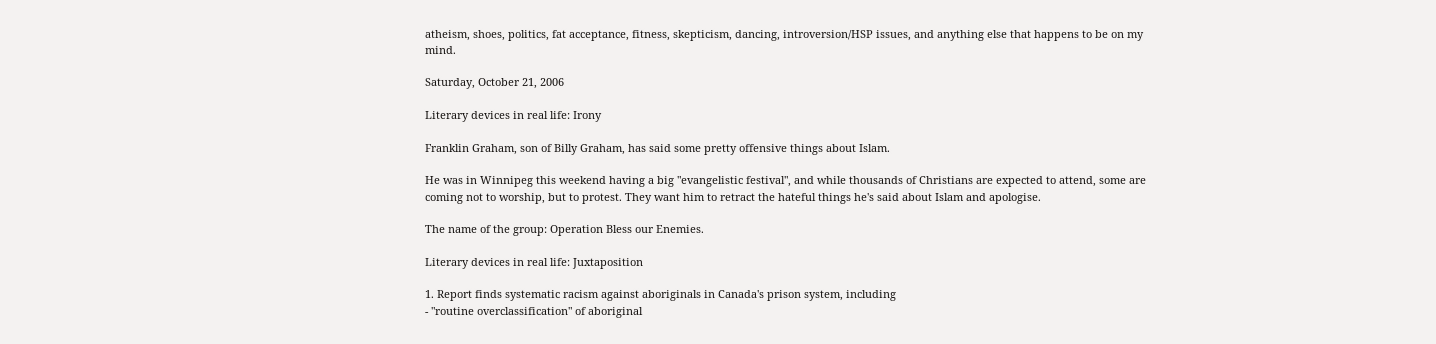atheism, shoes, politics, fat acceptance, fitness, skepticism, dancing, introversion/HSP issues, and anything else that happens to be on my mind.

Saturday, October 21, 2006

Literary devices in real life: Irony

Franklin Graham, son of Billy Graham, has said some pretty offensive things about Islam.

He was in Winnipeg this weekend having a big "evangelistic festival", and while thousands of Christians are expected to attend, some are coming not to worship, but to protest. They want him to retract the hateful things he's said about Islam and apologise.

The name of the group: Operation Bless our Enemies.

Literary devices in real life: Juxtaposition

1. Report finds systematic racism against aboriginals in Canada's prison system, including
- "routine overclassification" of aboriginal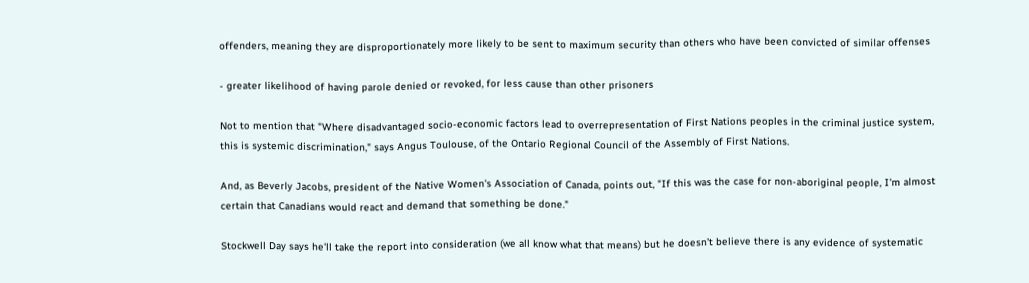offenders, meaning they are disproportionately more likely to be sent to maximum security than others who have been convicted of similar offenses

- greater likelihood of having parole denied or revoked, for less cause than other prisoners

Not to mention that "Where disadvantaged socio-economic factors lead to overrepresentation of First Nations peoples in the criminal justice system, this is systemic discrimination," says Angus Toulouse, of the Ontario Regional Council of the Assembly of First Nations.

And, as Beverly Jacobs, president of the Native Women's Association of Canada, points out, "If this was the case for non-aboriginal people, I'm almost certain that Canadians would react and demand that something be done."

Stockwell Day says he'll take the report into consideration (we all know what that means) but he doesn't believe there is any evidence of systematic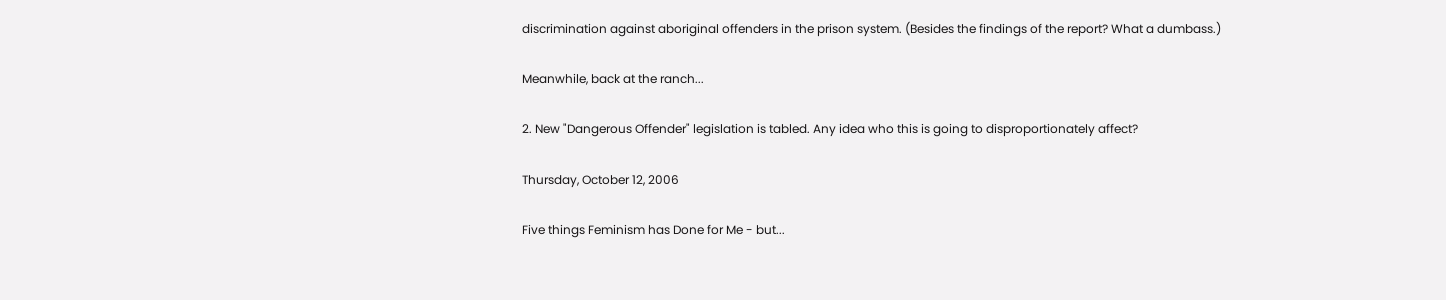discrimination against aboriginal offenders in the prison system. (Besides the findings of the report? What a dumbass.)

Meanwhile, back at the ranch...

2. New "Dangerous Offender" legislation is tabled. Any idea who this is going to disproportionately affect?

Thursday, October 12, 2006

Five things Feminism has Done for Me - but...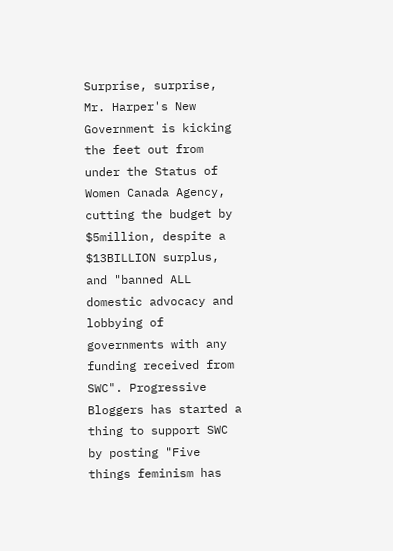Surprise, surprise, Mr. Harper's New Government is kicking the feet out from under the Status of Women Canada Agency, cutting the budget by $5million, despite a $13BILLION surplus, and "banned ALL domestic advocacy and lobbying of governments with any funding received from SWC". Progressive Bloggers has started a thing to support SWC by posting "Five things feminism has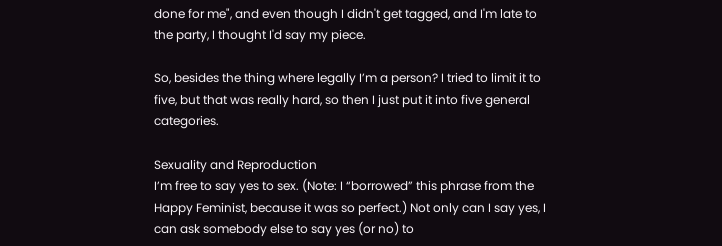done for me", and even though I didn't get tagged, and I'm late to the party, I thought I'd say my piece.

So, besides the thing where legally I’m a person? I tried to limit it to five, but that was really hard, so then I just put it into five general categories.

Sexuality and Reproduction
I’m free to say yes to sex. (Note: I “borrowed” this phrase from the Happy Feminist, because it was so perfect.) Not only can I say yes, I can ask somebody else to say yes (or no) to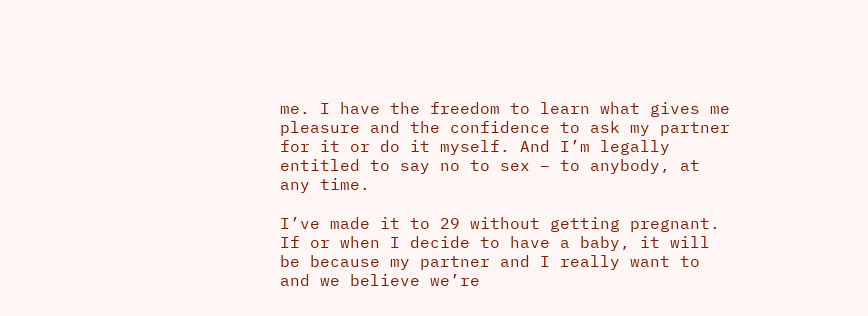me. I have the freedom to learn what gives me pleasure and the confidence to ask my partner for it or do it myself. And I’m legally entitled to say no to sex – to anybody, at any time.

I’ve made it to 29 without getting pregnant. If or when I decide to have a baby, it will be because my partner and I really want to and we believe we’re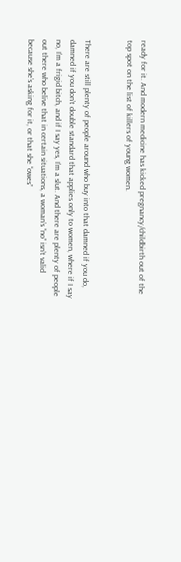ready for it. And modern medicine has kicked pregnancy/childbirth out of the top spot on the list of killers of young women.


There are still plenty of people around who buy into that damned if you do, damned if you don’t double standard that applies only to women, where if I say no, I’m a frigid bitch, and if I say yes, I’m a slut. And there are plenty of people out there who belive that in certain situations, a woman’s “no” isn’t valid because she’s asking for it, or that she “owes”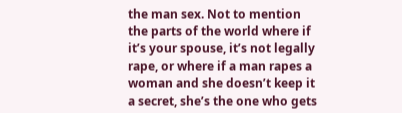the man sex. Not to mention the parts of the world where if it’s your spouse, it’s not legally rape, or where if a man rapes a woman and she doesn’t keep it a secret, she’s the one who gets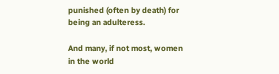punished (often by death) for being an adulteress.

And many, if not most, women in the world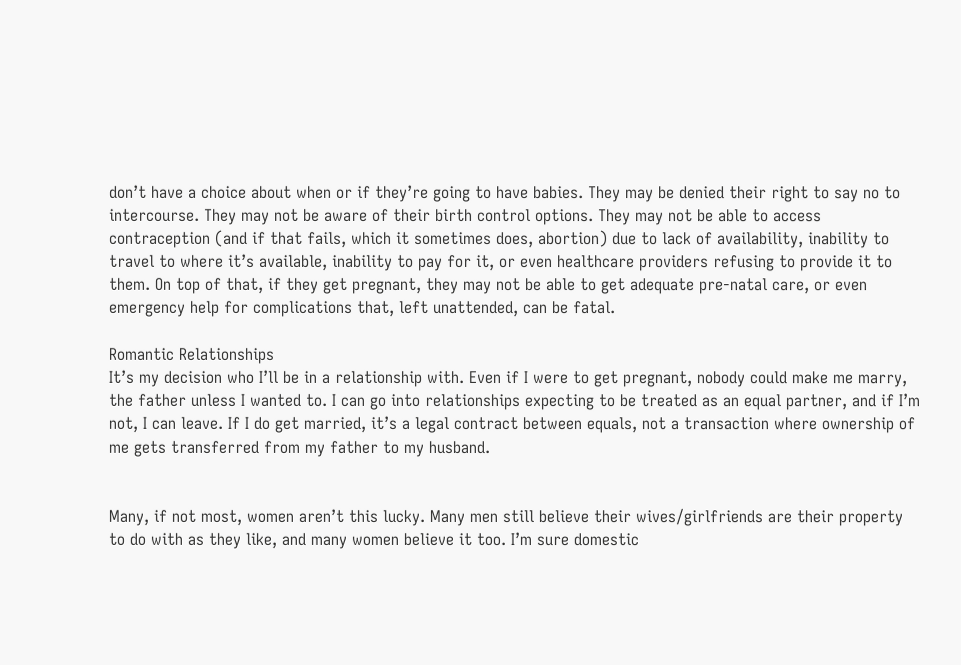don’t have a choice about when or if they’re going to have babies. They may be denied their right to say no to intercourse. They may not be aware of their birth control options. They may not be able to access contraception (and if that fails, which it sometimes does, abortion) due to lack of availability, inability to travel to where it’s available, inability to pay for it, or even healthcare providers refusing to provide it to them. On top of that, if they get pregnant, they may not be able to get adequate pre-natal care, or even emergency help for complications that, left unattended, can be fatal.

Romantic Relationships
It’s my decision who I’ll be in a relationship with. Even if I were to get pregnant, nobody could make me marry, the father unless I wanted to. I can go into relationships expecting to be treated as an equal partner, and if I’m not, I can leave. If I do get married, it’s a legal contract between equals, not a transaction where ownership of me gets transferred from my father to my husband.


Many, if not most, women aren’t this lucky. Many men still believe their wives/girlfriends are their property to do with as they like, and many women believe it too. I’m sure domestic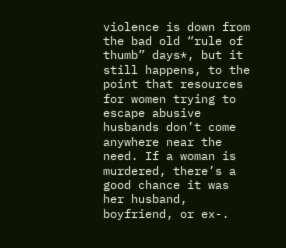violence is down from the bad old “rule of thumb” days*, but it still happens, to the point that resources for women trying to escape abusive husbands don’t come anywhere near the need. If a woman is murdered, there’s a good chance it was her husband, boyfriend, or ex-.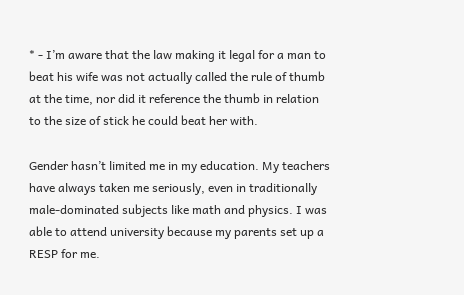* - I’m aware that the law making it legal for a man to beat his wife was not actually called the rule of thumb at the time, nor did it reference the thumb in relation to the size of stick he could beat her with.

Gender hasn’t limited me in my education. My teachers have always taken me seriously, even in traditionally male-dominated subjects like math and physics. I was able to attend university because my parents set up a RESP for me.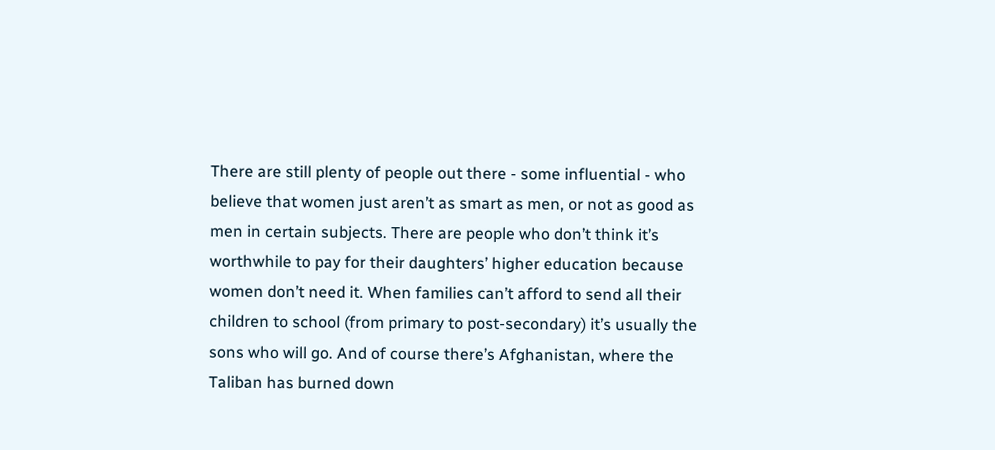There are still plenty of people out there - some influential - who believe that women just aren’t as smart as men, or not as good as men in certain subjects. There are people who don’t think it’s worthwhile to pay for their daughters’ higher education because women don’t need it. When families can’t afford to send all their children to school (from primary to post-secondary) it’s usually the sons who will go. And of course there’s Afghanistan, where the Taliban has burned down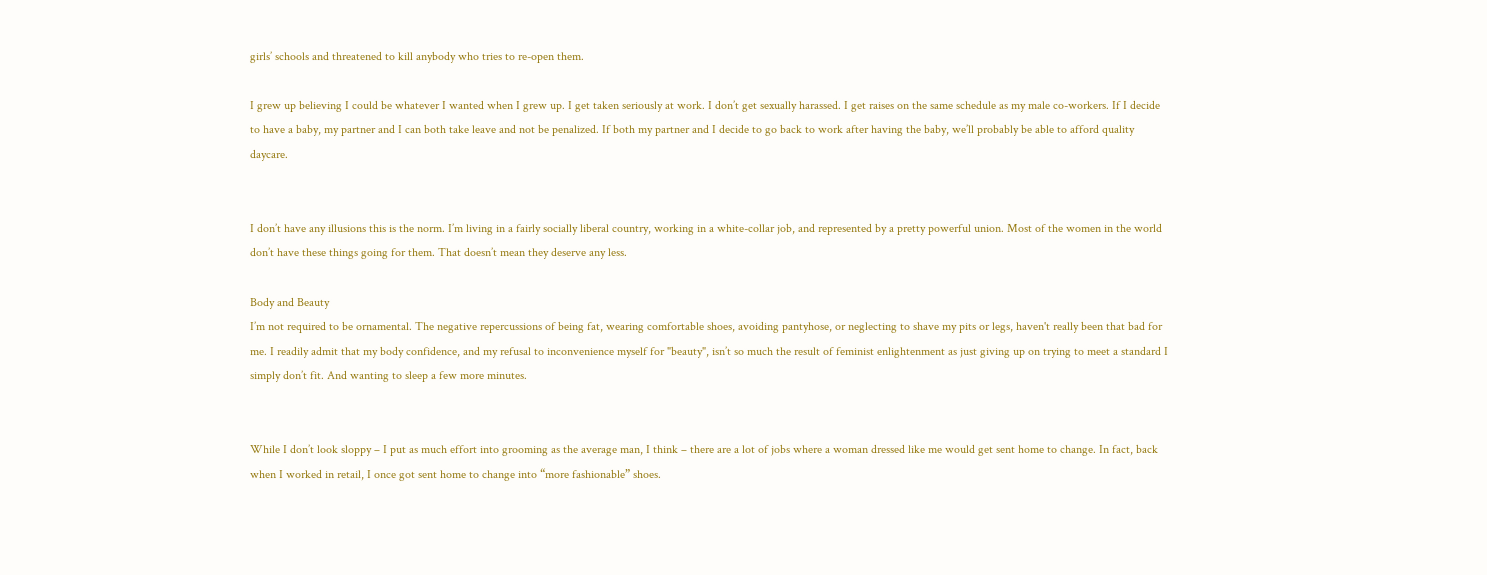girls’ schools and threatened to kill anybody who tries to re-open them.

I grew up believing I could be whatever I wanted when I grew up. I get taken seriously at work. I don’t get sexually harassed. I get raises on the same schedule as my male co-workers. If I decide to have a baby, my partner and I can both take leave and not be penalized. If both my partner and I decide to go back to work after having the baby, we’ll probably be able to afford quality daycare.


I don’t have any illusions this is the norm. I’m living in a fairly socially liberal country, working in a white-collar job, and represented by a pretty powerful union. Most of the women in the world don’t have these things going for them. That doesn’t mean they deserve any less.

Body and Beauty
I’m not required to be ornamental. The negative repercussions of being fat, wearing comfortable shoes, avoiding pantyhose, or neglecting to shave my pits or legs, haven't really been that bad for me. I readily admit that my body confidence, and my refusal to inconvenience myself for "beauty", isn’t so much the result of feminist enlightenment as just giving up on trying to meet a standard I simply don’t fit. And wanting to sleep a few more minutes.


While I don’t look sloppy – I put as much effort into grooming as the average man, I think – there are a lot of jobs where a woman dressed like me would get sent home to change. In fact, back when I worked in retail, I once got sent home to change into “more fashionable” shoes.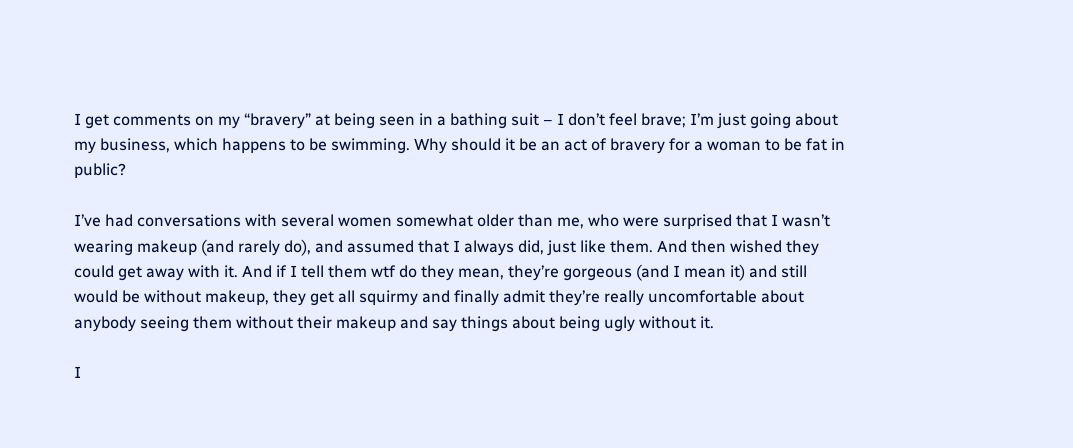I get comments on my “bravery” at being seen in a bathing suit – I don’t feel brave; I’m just going about my business, which happens to be swimming. Why should it be an act of bravery for a woman to be fat in public?

I’ve had conversations with several women somewhat older than me, who were surprised that I wasn’t wearing makeup (and rarely do), and assumed that I always did, just like them. And then wished they could get away with it. And if I tell them wtf do they mean, they’re gorgeous (and I mean it) and still would be without makeup, they get all squirmy and finally admit they’re really uncomfortable about anybody seeing them without their makeup and say things about being ugly without it.

I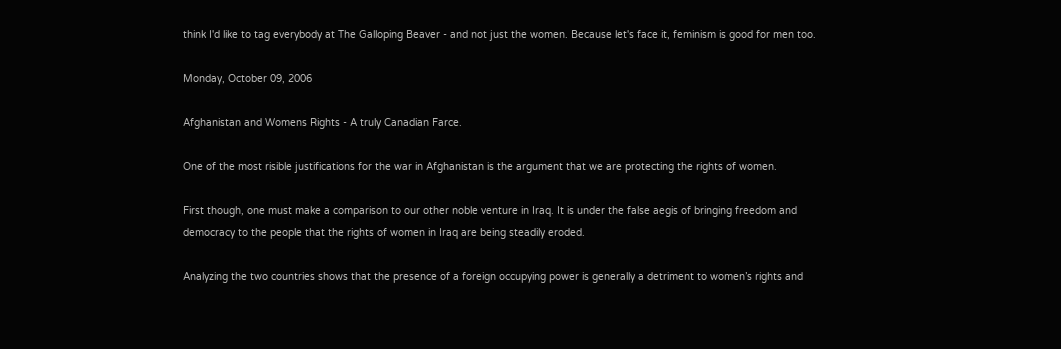think I'd like to tag everybody at The Galloping Beaver - and not just the women. Because let's face it, feminism is good for men too.

Monday, October 09, 2006

Afghanistan and Womens Rights - A truly Canadian Farce.

One of the most risible justifications for the war in Afghanistan is the argument that we are protecting the rights of women.

First though, one must make a comparison to our other noble venture in Iraq. It is under the false aegis of bringing freedom and democracy to the people that the rights of women in Iraq are being steadily eroded.

Analyzing the two countries shows that the presence of a foreign occupying power is generally a detriment to women’s rights and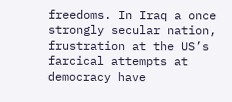freedoms. In Iraq a once strongly secular nation, frustration at the US’s farcical attempts at democracy have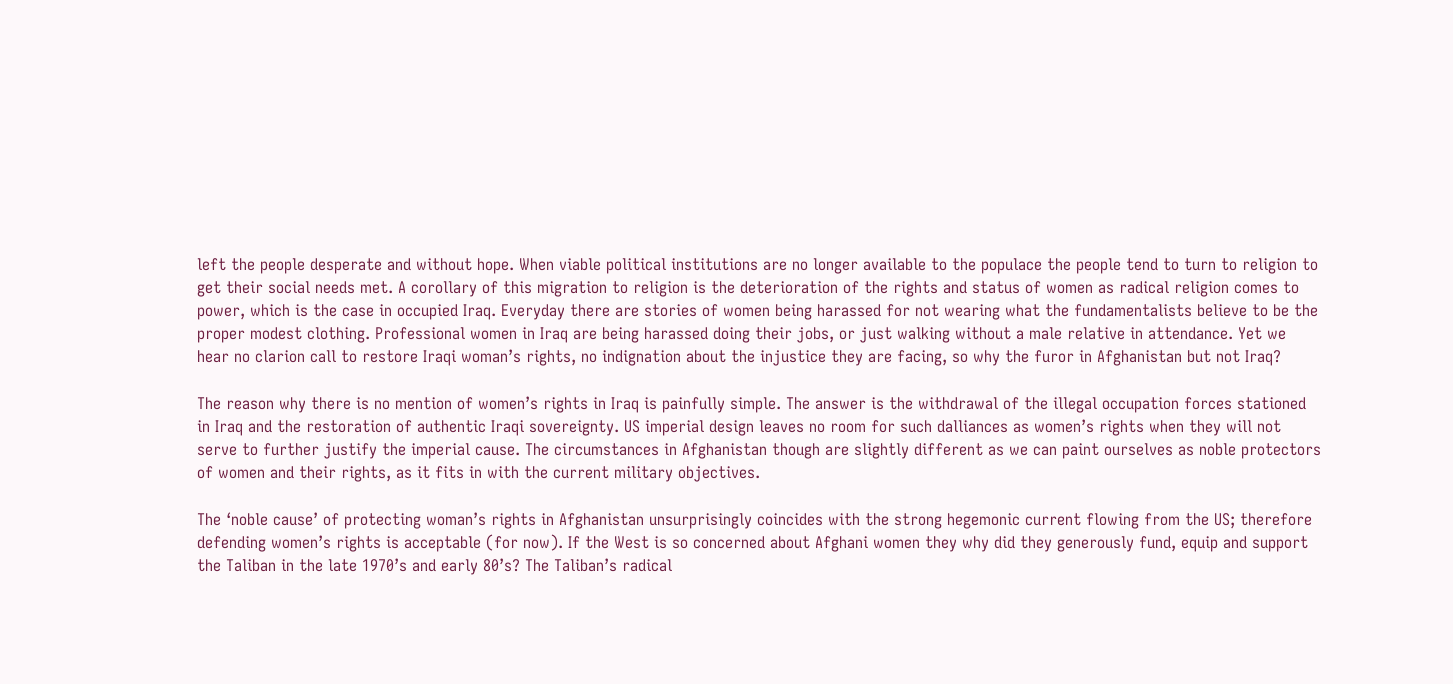left the people desperate and without hope. When viable political institutions are no longer available to the populace the people tend to turn to religion to get their social needs met. A corollary of this migration to religion is the deterioration of the rights and status of women as radical religion comes to power, which is the case in occupied Iraq. Everyday there are stories of women being harassed for not wearing what the fundamentalists believe to be the proper modest clothing. Professional women in Iraq are being harassed doing their jobs, or just walking without a male relative in attendance. Yet we hear no clarion call to restore Iraqi woman’s rights, no indignation about the injustice they are facing, so why the furor in Afghanistan but not Iraq?

The reason why there is no mention of women’s rights in Iraq is painfully simple. The answer is the withdrawal of the illegal occupation forces stationed in Iraq and the restoration of authentic Iraqi sovereignty. US imperial design leaves no room for such dalliances as women’s rights when they will not serve to further justify the imperial cause. The circumstances in Afghanistan though are slightly different as we can paint ourselves as noble protectors of women and their rights, as it fits in with the current military objectives.

The ‘noble cause’ of protecting woman’s rights in Afghanistan unsurprisingly coincides with the strong hegemonic current flowing from the US; therefore defending women’s rights is acceptable (for now). If the West is so concerned about Afghani women they why did they generously fund, equip and support the Taliban in the late 1970’s and early 80’s? The Taliban’s radical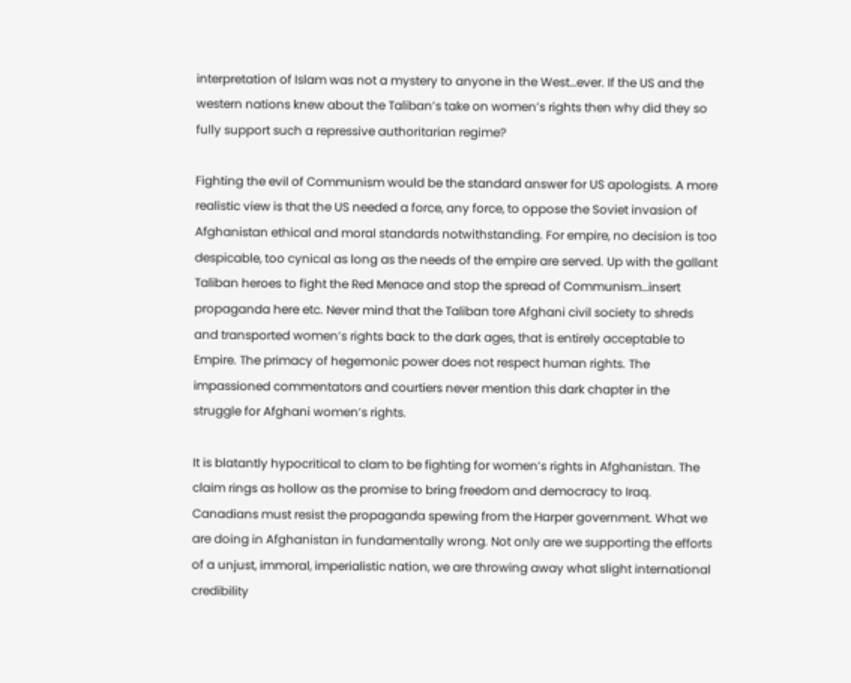interpretation of Islam was not a mystery to anyone in the West…ever. If the US and the western nations knew about the Taliban’s take on women’s rights then why did they so fully support such a repressive authoritarian regime?

Fighting the evil of Communism would be the standard answer for US apologists. A more realistic view is that the US needed a force, any force, to oppose the Soviet invasion of Afghanistan ethical and moral standards notwithstanding. For empire, no decision is too despicable, too cynical as long as the needs of the empire are served. Up with the gallant Taliban heroes to fight the Red Menace and stop the spread of Communism…insert propaganda here etc. Never mind that the Taliban tore Afghani civil society to shreds and transported women’s rights back to the dark ages, that is entirely acceptable to Empire. The primacy of hegemonic power does not respect human rights. The impassioned commentators and courtiers never mention this dark chapter in the struggle for Afghani women’s rights.

It is blatantly hypocritical to clam to be fighting for women’s rights in Afghanistan. The claim rings as hollow as the promise to bring freedom and democracy to Iraq. Canadians must resist the propaganda spewing from the Harper government. What we are doing in Afghanistan in fundamentally wrong. Not only are we supporting the efforts of a unjust, immoral, imperialistic nation, we are throwing away what slight international credibility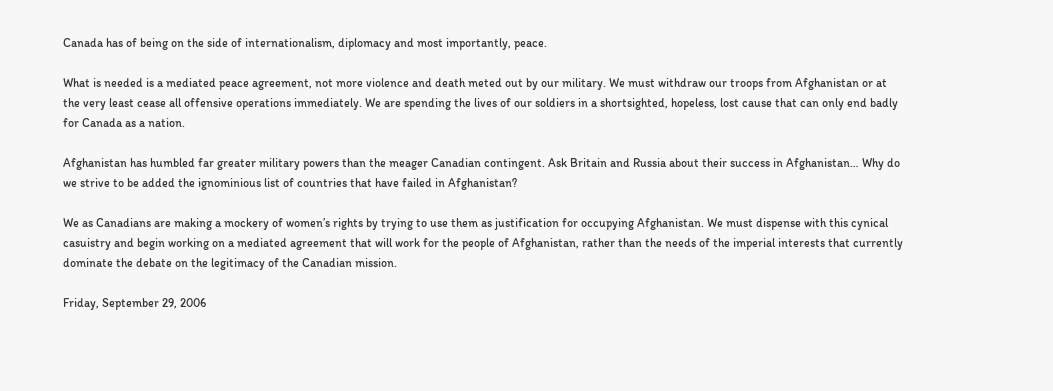Canada has of being on the side of internationalism, diplomacy and most importantly, peace.

What is needed is a mediated peace agreement, not more violence and death meted out by our military. We must withdraw our troops from Afghanistan or at the very least cease all offensive operations immediately. We are spending the lives of our soldiers in a shortsighted, hopeless, lost cause that can only end badly for Canada as a nation.

Afghanistan has humbled far greater military powers than the meager Canadian contingent. Ask Britain and Russia about their success in Afghanistan… Why do we strive to be added the ignominious list of countries that have failed in Afghanistan?

We as Canadians are making a mockery of women’s rights by trying to use them as justification for occupying Afghanistan. We must dispense with this cynical casuistry and begin working on a mediated agreement that will work for the people of Afghanistan, rather than the needs of the imperial interests that currently dominate the debate on the legitimacy of the Canadian mission.

Friday, September 29, 2006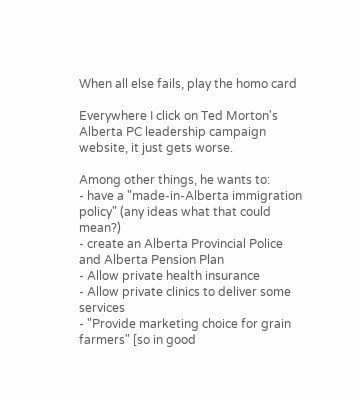When all else fails, play the homo card

Everywhere I click on Ted Morton's Alberta PC leadership campaign website, it just gets worse.

Among other things, he wants to:
- have a "made-in-Alberta immigration policy" (any ideas what that could mean?)
- create an Alberta Provincial Police and Alberta Pension Plan
- Allow private health insurance
- Allow private clinics to deliver some services
- "Provide marketing choice for grain farmers" [so in good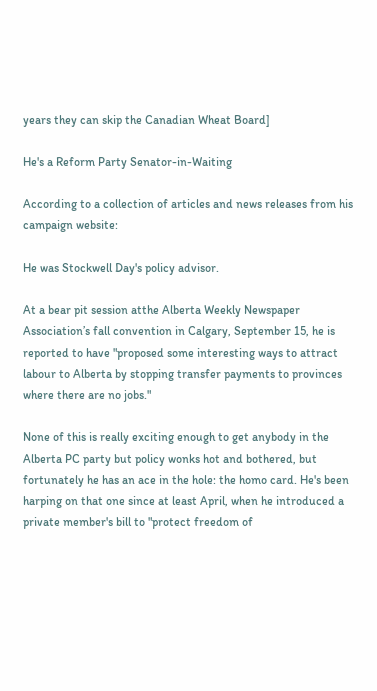years they can skip the Canadian Wheat Board]

He's a Reform Party Senator-in-Waiting

According to a collection of articles and news releases from his campaign website:

He was Stockwell Day's policy advisor.

At a bear pit session atthe Alberta Weekly Newspaper Association’s fall convention in Calgary, September 15, he is reported to have "proposed some interesting ways to attract labour to Alberta by stopping transfer payments to provinces where there are no jobs."

None of this is really exciting enough to get anybody in the Alberta PC party but policy wonks hot and bothered, but fortunately he has an ace in the hole: the homo card. He's been harping on that one since at least April, when he introduced a private member's bill to "protect freedom of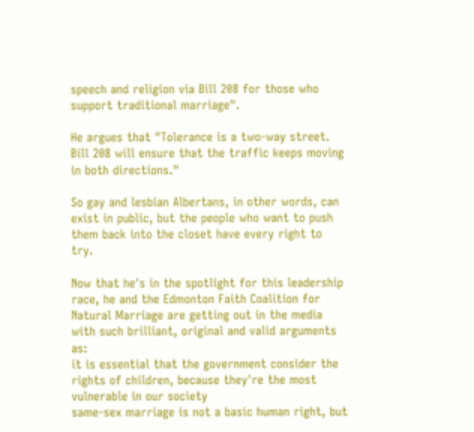speech and religion via Bill 208 for those who support traditional marriage".

He argues that "Tolerance is a two-way street. Bill 208 will ensure that the traffic keeps moving in both directions."

So gay and lesbian Albertans, in other words, can exist in public, but the people who want to push them back into the closet have every right to try.

Now that he's in the spotlight for this leadership race, he and the Edmonton Faith Coalition for Natural Marriage are getting out in the media with such brilliant, original and valid arguments as:
it is essential that the government consider the rights of children, because they're the most vulnerable in our society
same-sex marriage is not a basic human right, but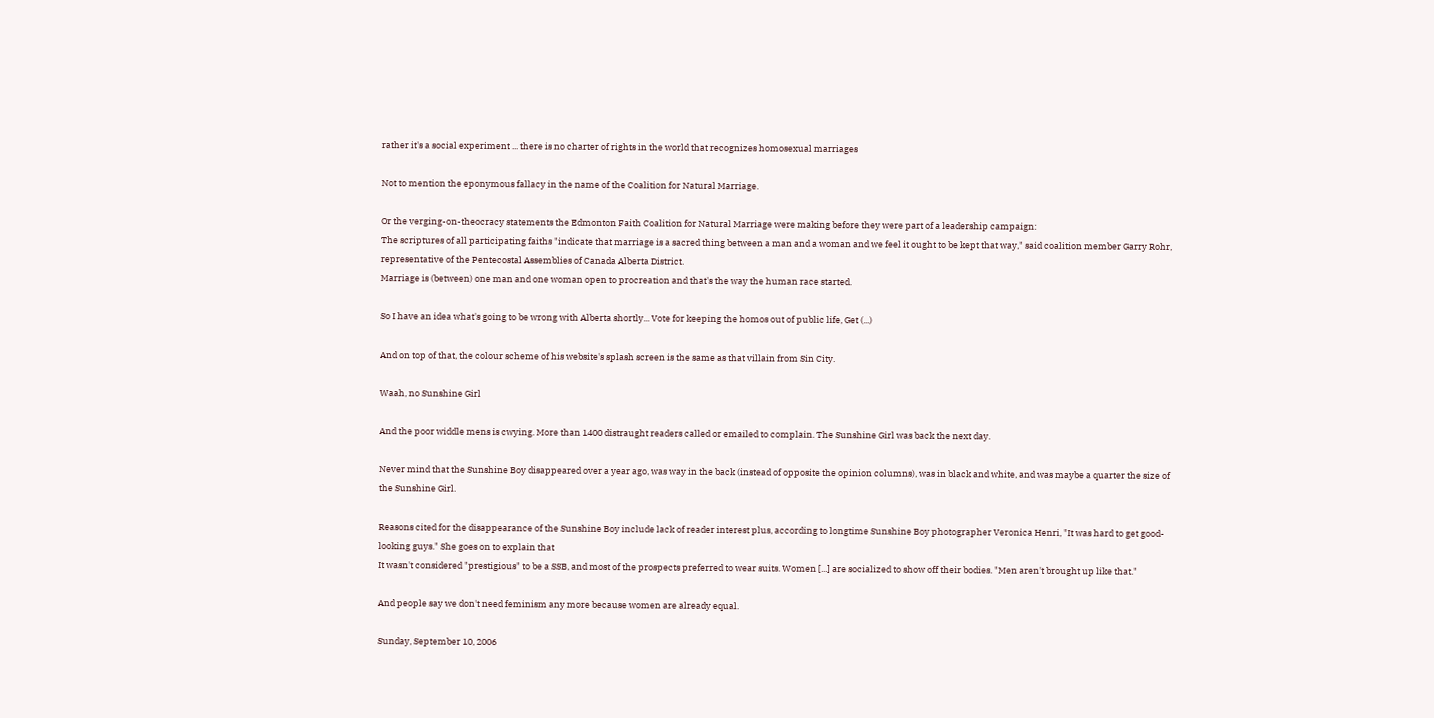rather it's a social experiment ... there is no charter of rights in the world that recognizes homosexual marriages

Not to mention the eponymous fallacy in the name of the Coalition for Natural Marriage.

Or the verging-on-theocracy statements the Edmonton Faith Coalition for Natural Marriage were making before they were part of a leadership campaign:
The scriptures of all participating faiths "indicate that marriage is a sacred thing between a man and a woman and we feel it ought to be kept that way," said coalition member Garry Rohr, representative of the Pentecostal Assemblies of Canada Alberta District.
Marriage is (between) one man and one woman open to procreation and that's the way the human race started.

So I have an idea what's going to be wrong with Alberta shortly... Vote for keeping the homos out of public life, Get (...)

And on top of that, the colour scheme of his website's splash screen is the same as that villain from Sin City.

Waah, no Sunshine Girl

And the poor widdle mens is cwying. More than 1400 distraught readers called or emailed to complain. The Sunshine Girl was back the next day.

Never mind that the Sunshine Boy disappeared over a year ago, was way in the back (instead of opposite the opinion columns), was in black and white, and was maybe a quarter the size of the Sunshine Girl.

Reasons cited for the disappearance of the Sunshine Boy include lack of reader interest plus, according to longtime Sunshine Boy photographer Veronica Henri, "It was hard to get good-looking guys." She goes on to explain that
It wasn't considered "prestigious" to be a SSB, and most of the prospects preferred to wear suits. Women [...] are socialized to show off their bodies. "Men aren't brought up like that."

And people say we don't need feminism any more because women are already equal.

Sunday, September 10, 2006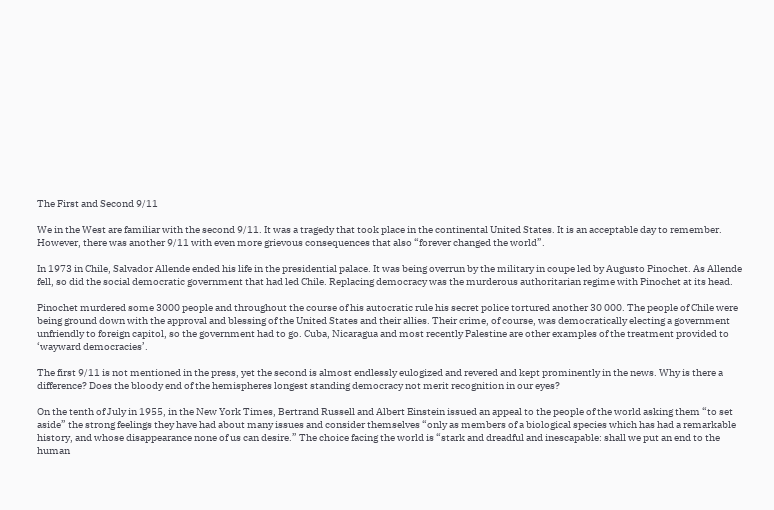The First and Second 9/11

We in the West are familiar with the second 9/11. It was a tragedy that took place in the continental United States. It is an acceptable day to remember. However, there was another 9/11 with even more grievous consequences that also “forever changed the world”.

In 1973 in Chile, Salvador Allende ended his life in the presidential palace. It was being overrun by the military in coupe led by Augusto Pinochet. As Allende fell, so did the social democratic government that had led Chile. Replacing democracy was the murderous authoritarian regime with Pinochet at its head.

Pinochet murdered some 3000 people and throughout the course of his autocratic rule his secret police tortured another 30 000. The people of Chile were being ground down with the approval and blessing of the United States and their allies. Their crime, of course, was democratically electing a government unfriendly to foreign capitol, so the government had to go. Cuba, Nicaragua and most recently Palestine are other examples of the treatment provided to ‘wayward democracies’.

The first 9/11 is not mentioned in the press, yet the second is almost endlessly eulogized and revered and kept prominently in the news. Why is there a difference? Does the bloody end of the hemispheres longest standing democracy not merit recognition in our eyes?

On the tenth of July in 1955, in the New York Times, Bertrand Russell and Albert Einstein issued an appeal to the people of the world asking them “to set aside” the strong feelings they have had about many issues and consider themselves “only as members of a biological species which has had a remarkable history, and whose disappearance none of us can desire.” The choice facing the world is “stark and dreadful and inescapable: shall we put an end to the human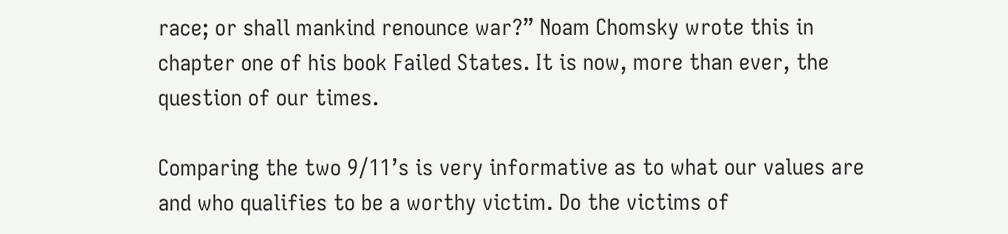race; or shall mankind renounce war?” Noam Chomsky wrote this in chapter one of his book Failed States. It is now, more than ever, the question of our times.

Comparing the two 9/11’s is very informative as to what our values are and who qualifies to be a worthy victim. Do the victims of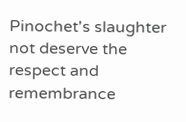Pinochet's slaughter not deserve the respect and remembrance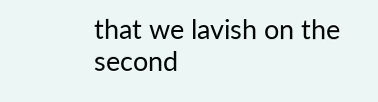that we lavish on the second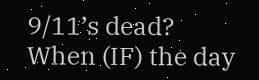9/11’s dead? When (IF) the day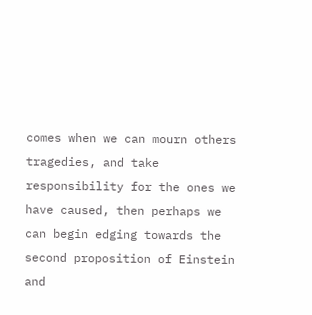comes when we can mourn others tragedies, and take responsibility for the ones we have caused, then perhaps we can begin edging towards the second proposition of Einstein and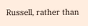Russell, rather than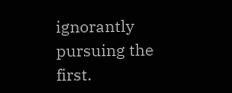ignorantly pursuing the first.